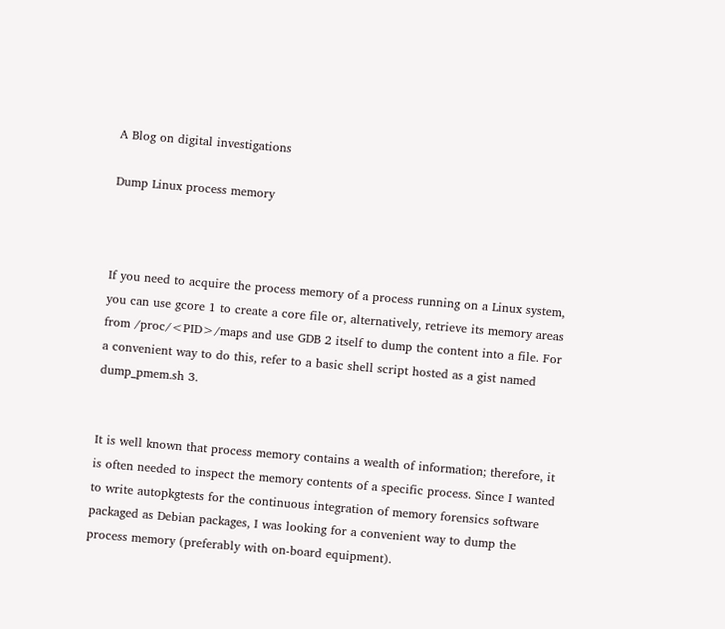A Blog on digital investigations

Dump Linux process memory



If you need to acquire the process memory of a process running on a Linux system, you can use gcore 1 to create a core file or, alternatively, retrieve its memory areas from /proc/<PID>/maps and use GDB 2 itself to dump the content into a file. For a convenient way to do this, refer to a basic shell script hosted as a gist named dump_pmem.sh 3.


It is well known that process memory contains a wealth of information; therefore, it is often needed to inspect the memory contents of a specific process. Since I wanted to write autopkgtests for the continuous integration of memory forensics software packaged as Debian packages, I was looking for a convenient way to dump the process memory (preferably with on-board equipment).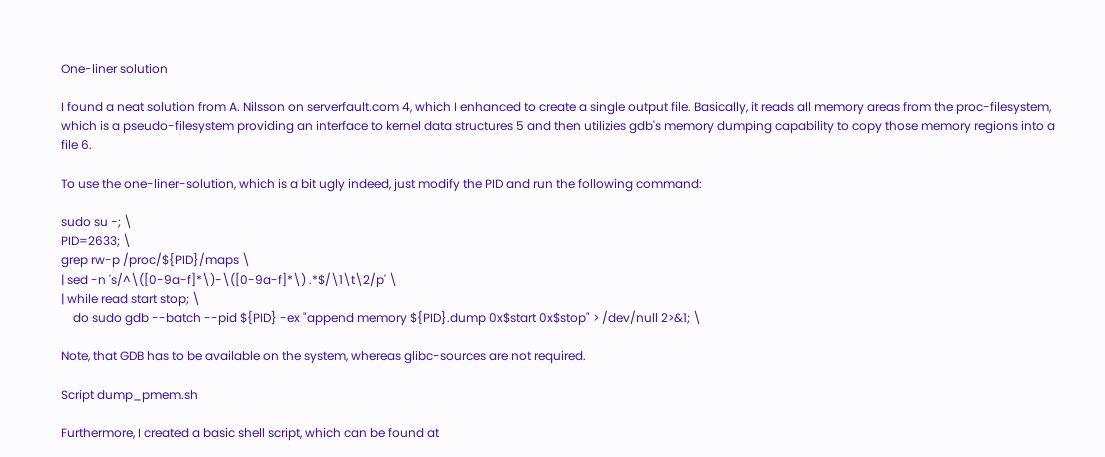One-liner solution

I found a neat solution from A. Nilsson on serverfault.com 4, which I enhanced to create a single output file. Basically, it reads all memory areas from the proc-filesystem, which is a pseudo-filesystem providing an interface to kernel data structures 5 and then utilizies gdb's memory dumping capability to copy those memory regions into a file 6.

To use the one-liner-solution, which is a bit ugly indeed, just modify the PID and run the following command:

sudo su -; \
PID=2633; \
grep rw-p /proc/${PID}/maps \
| sed -n 's/^\([0-9a-f]*\)-\([0-9a-f]*\) .*$/\1\t\2/p' \
| while read start stop; \
    do sudo gdb --batch --pid ${PID} -ex "append memory ${PID}.dump 0x$start 0x$stop" > /dev/null 2>&1; \

Note, that GDB has to be available on the system, whereas glibc-sources are not required.

Script dump_pmem.sh

Furthermore, I created a basic shell script, which can be found at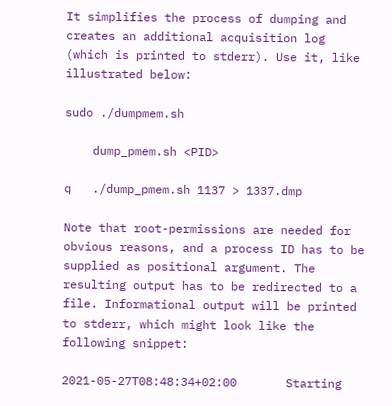It simplifies the process of dumping and creates an additional acquisition log (which is printed to stderr). Use it, like illustrated below:

sudo ./dumpmem.sh

    dump_pmem.sh <PID>

q   ./dump_pmem.sh 1137 > 1337.dmp

Note that root-permissions are needed for obvious reasons, and a process ID has to be supplied as positional argument. The resulting output has to be redirected to a file. Informational output will be printed to stderr, which might look like the following snippet:

2021-05-27T08:48:34+02:00       Starting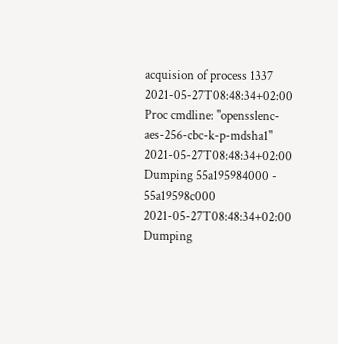acquision of process 1337
2021-05-27T08:48:34+02:00       Proc cmdline: "opensslenc-aes-256-cbc-k-p-mdsha1"
2021-05-27T08:48:34+02:00       Dumping 55a195984000 - 55a19598c000
2021-05-27T08:48:34+02:00       Dumping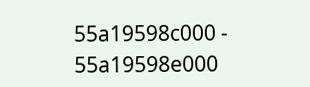55a19598c000 - 55a19598e000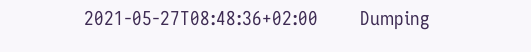2021-05-27T08:48:36+02:00       Dumping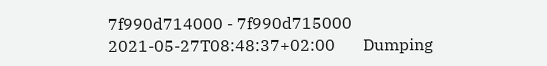7f990d714000 - 7f990d715000
2021-05-27T08:48:37+02:00       Dumping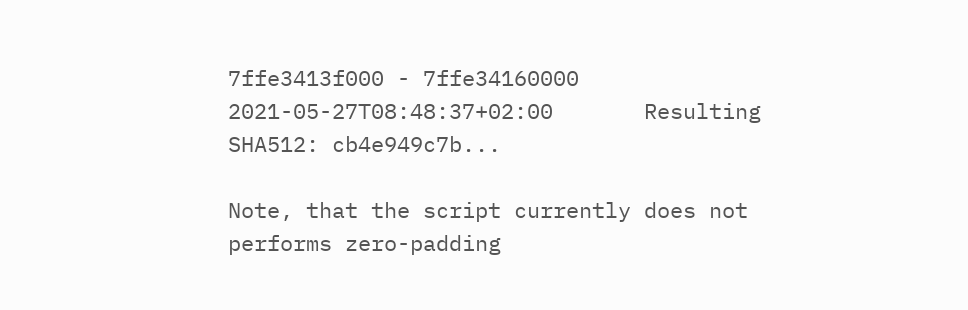7ffe3413f000 - 7ffe34160000
2021-05-27T08:48:37+02:00       Resulting SHA512: cb4e949c7b...

Note, that the script currently does not performs zero-padding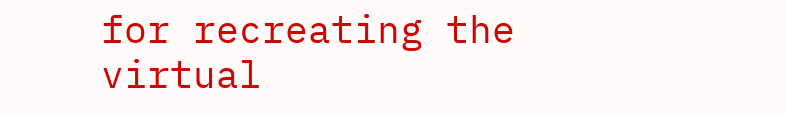for recreating the virtual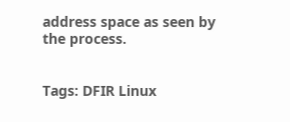address space as seen by the process.


Tags: DFIR Linux